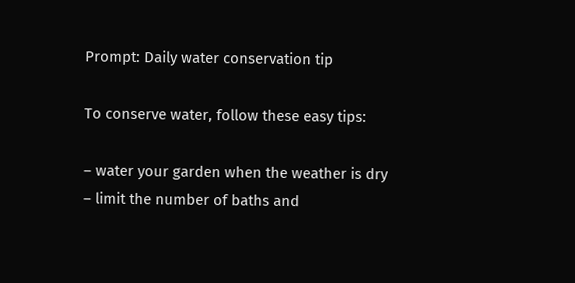Prompt: Daily water conservation tip

To conserve water, follow these easy tips:

– water your garden when the weather is dry
– limit the number of baths and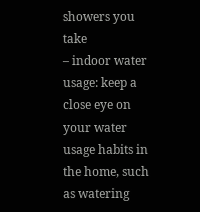showers you take
– indoor water usage: keep a close eye on your water usage habits in the home, such as watering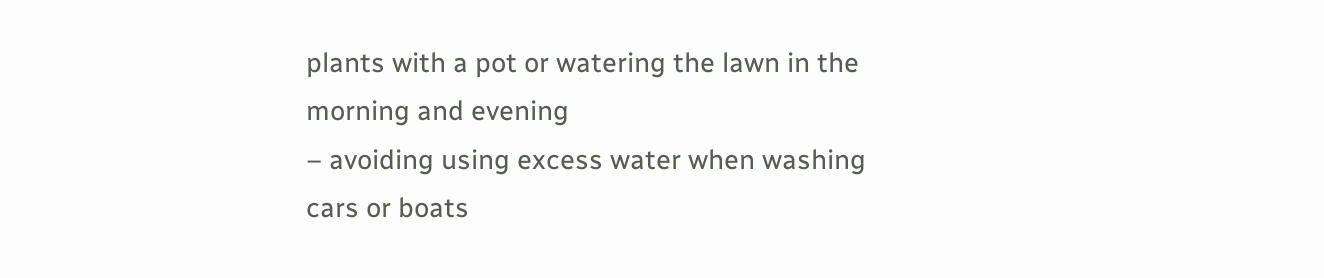plants with a pot or watering the lawn in the morning and evening
– avoiding using excess water when washing cars or boats